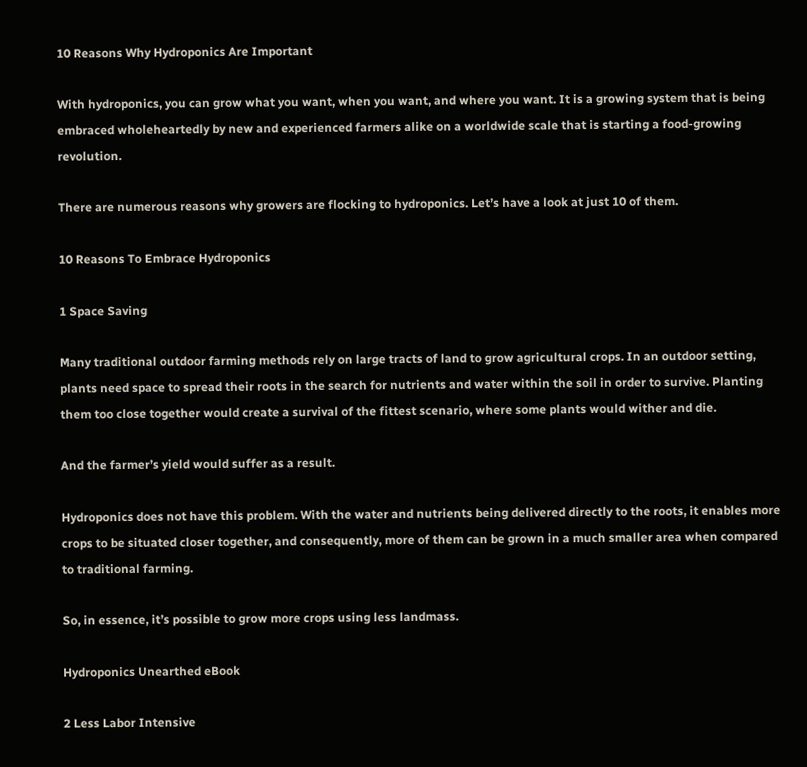10 Reasons Why Hydroponics Are Important

With hydroponics, you can grow what you want, when you want, and where you want. It is a growing system that is being embraced wholeheartedly by new and experienced farmers alike on a worldwide scale that is starting a food-growing revolution.

There are numerous reasons why growers are flocking to hydroponics. Let’s have a look at just 10 of them.

10 Reasons To Embrace Hydroponics

1 Space Saving

Many traditional outdoor farming methods rely on large tracts of land to grow agricultural crops. In an outdoor setting, plants need space to spread their roots in the search for nutrients and water within the soil in order to survive. Planting them too close together would create a survival of the fittest scenario, where some plants would wither and die.

And the farmer’s yield would suffer as a result.

Hydroponics does not have this problem. With the water and nutrients being delivered directly to the roots, it enables more crops to be situated closer together, and consequently, more of them can be grown in a much smaller area when compared to traditional farming.

So, in essence, it’s possible to grow more crops using less landmass.

Hydroponics Unearthed eBook

2 Less Labor Intensive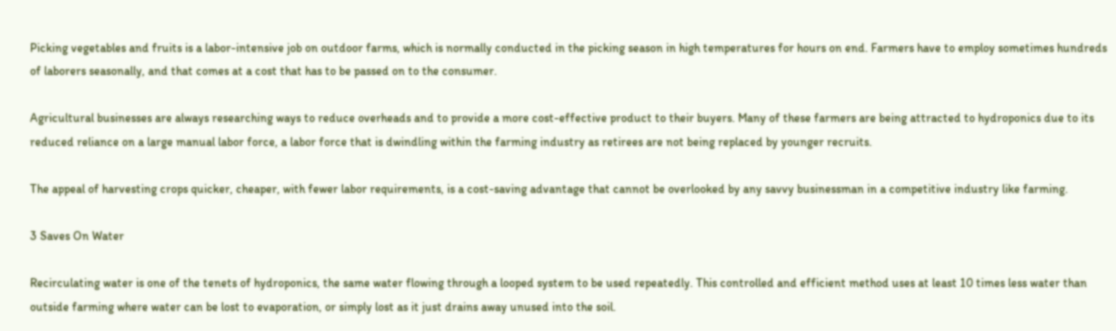Picking vegetables and fruits is a labor-intensive job on outdoor farms, which is normally conducted in the picking season in high temperatures for hours on end. Farmers have to employ sometimes hundreds of laborers seasonally, and that comes at a cost that has to be passed on to the consumer.

Agricultural businesses are always researching ways to reduce overheads and to provide a more cost-effective product to their buyers. Many of these farmers are being attracted to hydroponics due to its reduced reliance on a large manual labor force, a labor force that is dwindling within the farming industry as retirees are not being replaced by younger recruits.

The appeal of harvesting crops quicker, cheaper, with fewer labor requirements, is a cost-saving advantage that cannot be overlooked by any savvy businessman in a competitive industry like farming.

3 Saves On Water

Recirculating water is one of the tenets of hydroponics, the same water flowing through a looped system to be used repeatedly. This controlled and efficient method uses at least 10 times less water than outside farming where water can be lost to evaporation, or simply lost as it just drains away unused into the soil.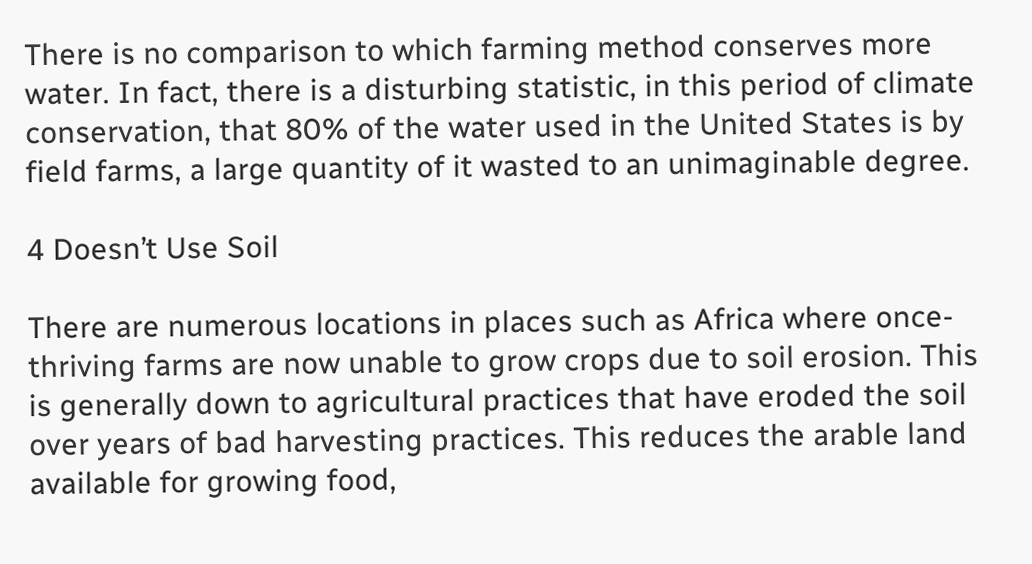There is no comparison to which farming method conserves more water. In fact, there is a disturbing statistic, in this period of climate conservation, that 80% of the water used in the United States is by field farms, a large quantity of it wasted to an unimaginable degree.

4 Doesn’t Use Soil

There are numerous locations in places such as Africa where once-thriving farms are now unable to grow crops due to soil erosion. This is generally down to agricultural practices that have eroded the soil over years of bad harvesting practices. This reduces the arable land available for growing food,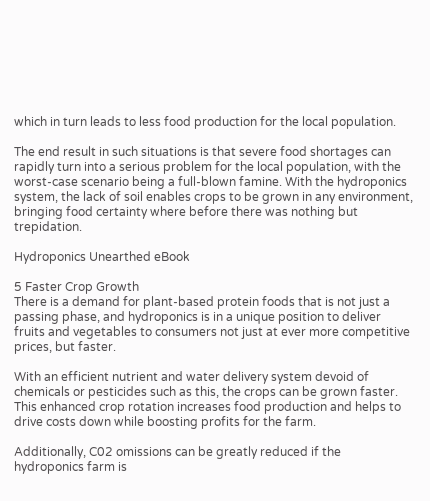which in turn leads to less food production for the local population.

The end result in such situations is that severe food shortages can rapidly turn into a serious problem for the local population, with the worst-case scenario being a full-blown famine. With the hydroponics system, the lack of soil enables crops to be grown in any environment, bringing food certainty where before there was nothing but trepidation.

Hydroponics Unearthed eBook

5 Faster Crop Growth                                                                                                                 There is a demand for plant-based protein foods that is not just a passing phase, and hydroponics is in a unique position to deliver fruits and vegetables to consumers not just at ever more competitive prices, but faster.

With an efficient nutrient and water delivery system devoid of chemicals or pesticides such as this, the crops can be grown faster. This enhanced crop rotation increases food production and helps to drive costs down while boosting profits for the farm.

Additionally, C02 omissions can be greatly reduced if the hydroponics farm is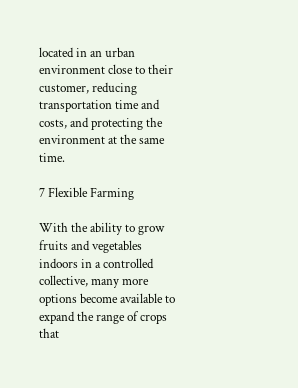located in an urban environment close to their customer, reducing transportation time and costs, and protecting the environment at the same time.

7 Flexible Farming

With the ability to grow fruits and vegetables indoors in a controlled collective, many more options become available to expand the range of crops that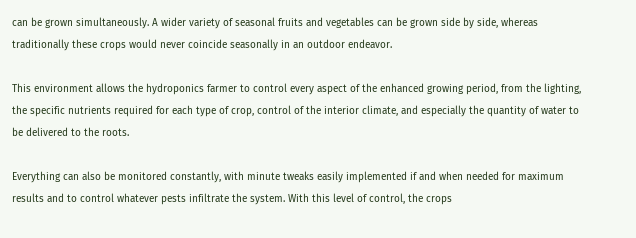can be grown simultaneously. A wider variety of seasonal fruits and vegetables can be grown side by side, whereas traditionally these crops would never coincide seasonally in an outdoor endeavor.

This environment allows the hydroponics farmer to control every aspect of the enhanced growing period, from the lighting, the specific nutrients required for each type of crop, control of the interior climate, and especially the quantity of water to be delivered to the roots.

Everything can also be monitored constantly, with minute tweaks easily implemented if and when needed for maximum results and to control whatever pests infiltrate the system. With this level of control, the crops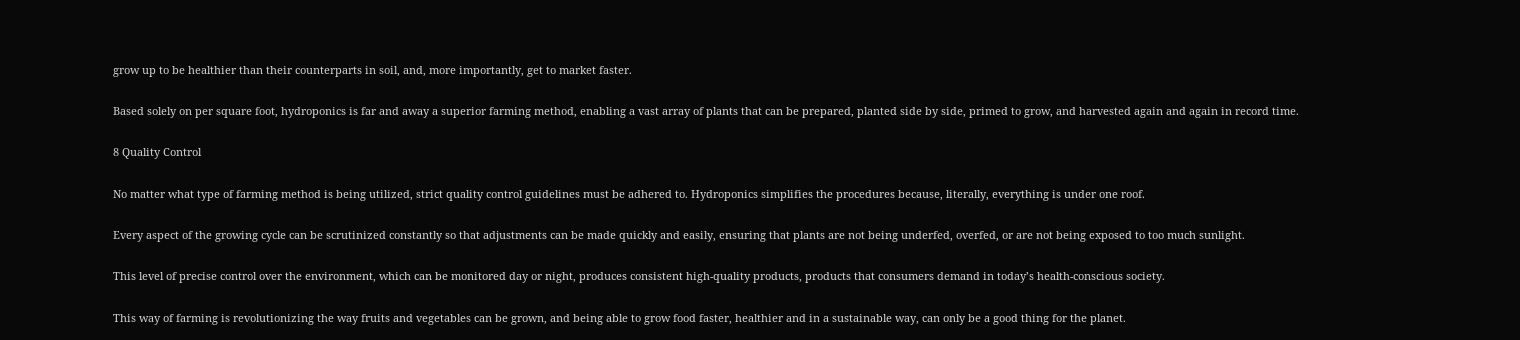grow up to be healthier than their counterparts in soil, and, more importantly, get to market faster.

Based solely on per square foot, hydroponics is far and away a superior farming method, enabling a vast array of plants that can be prepared, planted side by side, primed to grow, and harvested again and again in record time.

8 Quality Control

No matter what type of farming method is being utilized, strict quality control guidelines must be adhered to. Hydroponics simplifies the procedures because, literally, everything is under one roof.

Every aspect of the growing cycle can be scrutinized constantly so that adjustments can be made quickly and easily, ensuring that plants are not being underfed, overfed, or are not being exposed to too much sunlight.

This level of precise control over the environment, which can be monitored day or night, produces consistent high-quality products, products that consumers demand in today’s health-conscious society.

This way of farming is revolutionizing the way fruits and vegetables can be grown, and being able to grow food faster, healthier and in a sustainable way, can only be a good thing for the planet.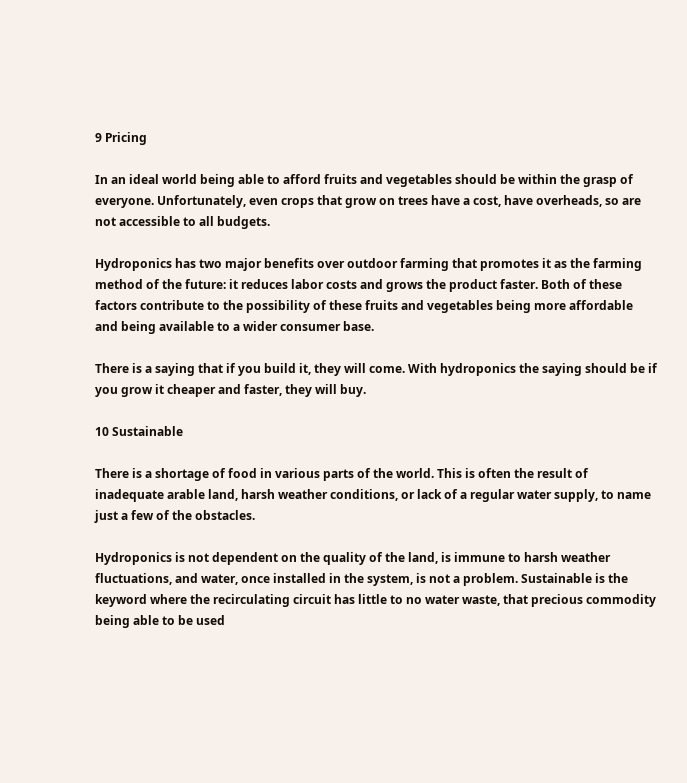9 Pricing

In an ideal world being able to afford fruits and vegetables should be within the grasp of everyone. Unfortunately, even crops that grow on trees have a cost, have overheads, so are not accessible to all budgets.

Hydroponics has two major benefits over outdoor farming that promotes it as the farming method of the future: it reduces labor costs and grows the product faster. Both of these factors contribute to the possibility of these fruits and vegetables being more affordable and being available to a wider consumer base.

There is a saying that if you build it, they will come. With hydroponics the saying should be if you grow it cheaper and faster, they will buy.

10 Sustainable

There is a shortage of food in various parts of the world. This is often the result of inadequate arable land, harsh weather conditions, or lack of a regular water supply, to name just a few of the obstacles.

Hydroponics is not dependent on the quality of the land, is immune to harsh weather fluctuations, and water, once installed in the system, is not a problem. Sustainable is the keyword where the recirculating circuit has little to no water waste, that precious commodity being able to be used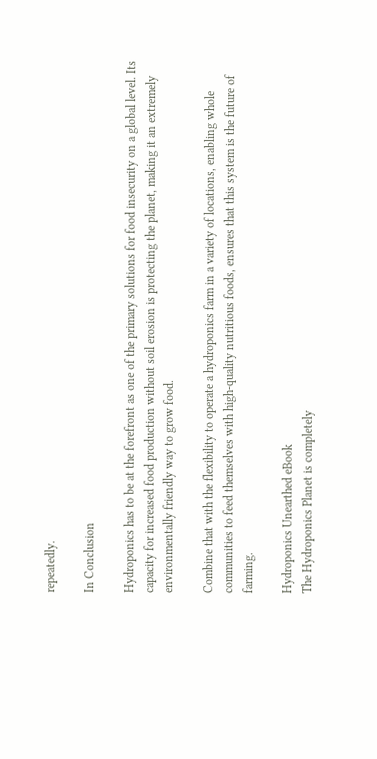repeatedly.

In Conclusion

Hydroponics has to be at the forefront as one of the primary solutions for food insecurity on a global level. Its capacity for increased food production without soil erosion is protecting the planet, making it an extremely environmentally friendly way to grow food.

Combine that with the flexibility to operate a hydroponics farm in a variety of locations, enabling whole communities to feed themselves with high-quality nutritious foods, ensures that this system is the future of farming.

Hydroponics Unearthed eBook
The Hydroponics Planet is completely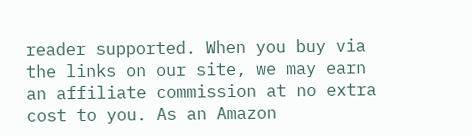reader supported. When you buy via the links on our site, we may earn an affiliate commission at no extra cost to you. As an Amazon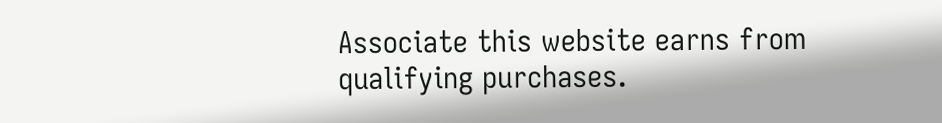Associate this website earns from qualifying purchases.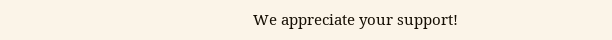We appreciate your support!